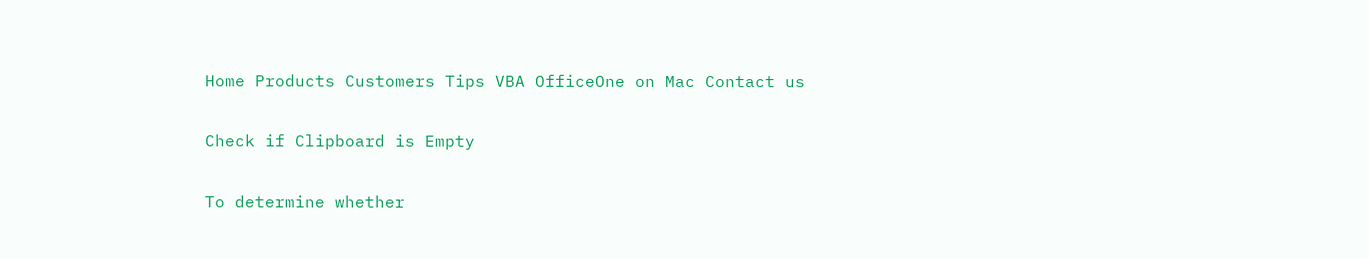Home Products Customers Tips VBA OfficeOne on Mac Contact us

Check if Clipboard is Empty

To determine whether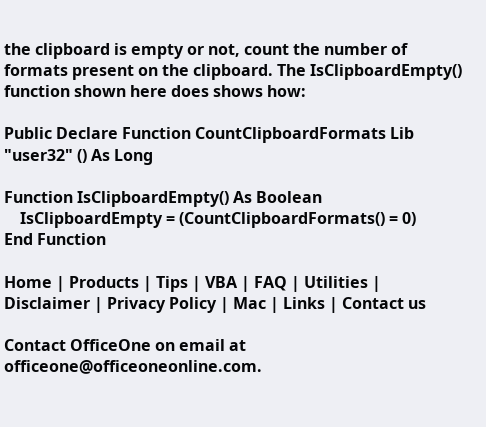the clipboard is empty or not, count the number of formats present on the clipboard. The IsClipboardEmpty() function shown here does shows how:

Public Declare Function CountClipboardFormats Lib "user32" () As Long

Function IsClipboardEmpty() As Boolean
    IsClipboardEmpty = (CountClipboardFormats() = 0)
End Function

Home | Products | Tips | VBA | FAQ | Utilities | Disclaimer | Privacy Policy | Mac | Links | Contact us

Contact OfficeOne on email at officeone@officeoneonline.com.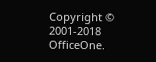Copyright © 2001-2018 OfficeOne.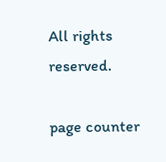All rights reserved.

page counter